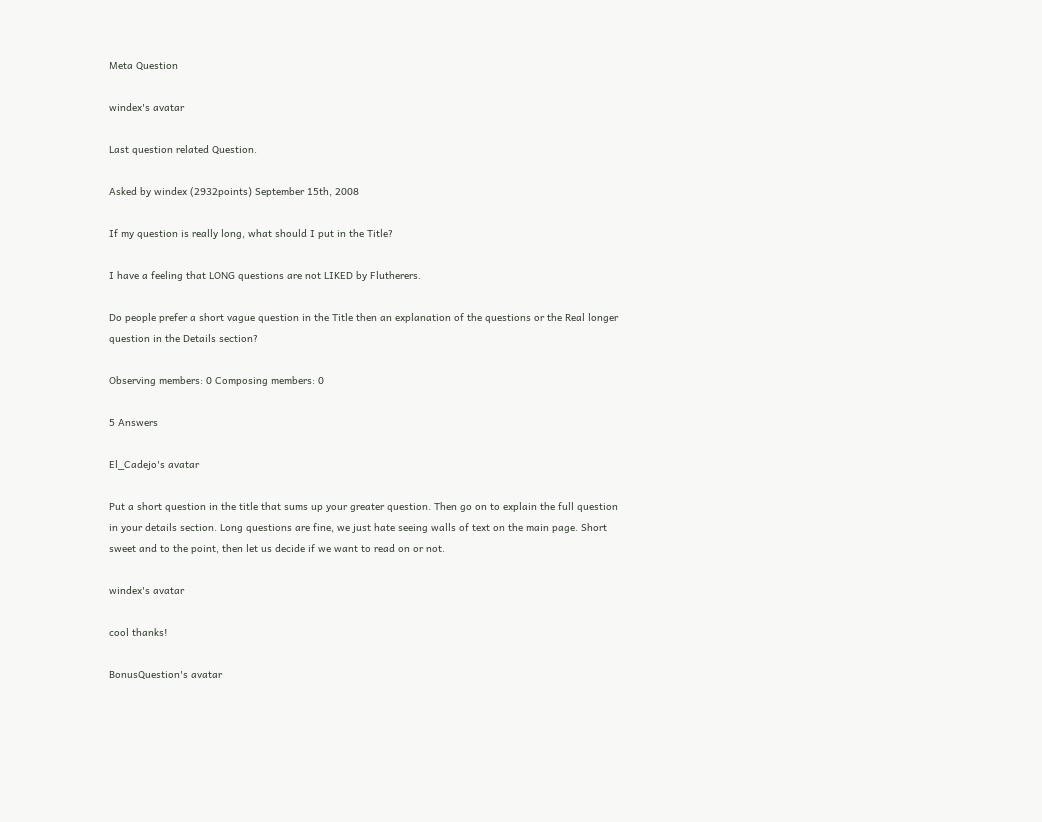Meta Question

windex's avatar

Last question related Question.

Asked by windex (2932points) September 15th, 2008

If my question is really long, what should I put in the Title?

I have a feeling that LONG questions are not LIKED by Flutherers.

Do people prefer a short vague question in the Title then an explanation of the questions or the Real longer question in the Details section?

Observing members: 0 Composing members: 0

5 Answers

El_Cadejo's avatar

Put a short question in the title that sums up your greater question. Then go on to explain the full question in your details section. Long questions are fine, we just hate seeing walls of text on the main page. Short sweet and to the point, then let us decide if we want to read on or not.

windex's avatar

cool thanks!

BonusQuestion's avatar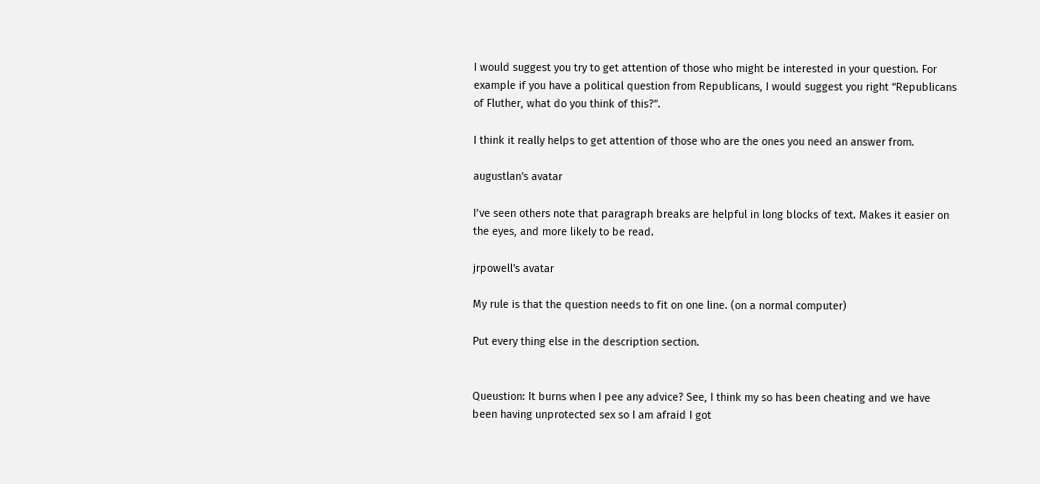I would suggest you try to get attention of those who might be interested in your question. For example if you have a political question from Republicans, I would suggest you right “Republicans of Fluther, what do you think of this?”.

I think it really helps to get attention of those who are the ones you need an answer from.

augustlan's avatar

I’ve seen others note that paragraph breaks are helpful in long blocks of text. Makes it easier on the eyes, and more likely to be read.

jrpowell's avatar

My rule is that the question needs to fit on one line. (on a normal computer)

Put every thing else in the description section.


Queustion: It burns when I pee any advice? See, I think my so has been cheating and we have been having unprotected sex so I am afraid I got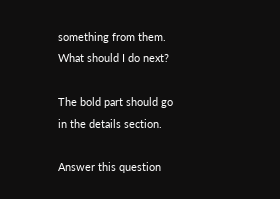something from them. What should I do next?

The bold part should go in the details section.

Answer this question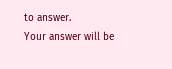to answer.
Your answer will be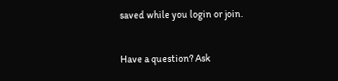saved while you login or join.

Have a question? Ask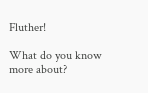Fluther!

What do you know more about?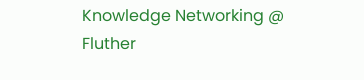Knowledge Networking @ Fluther